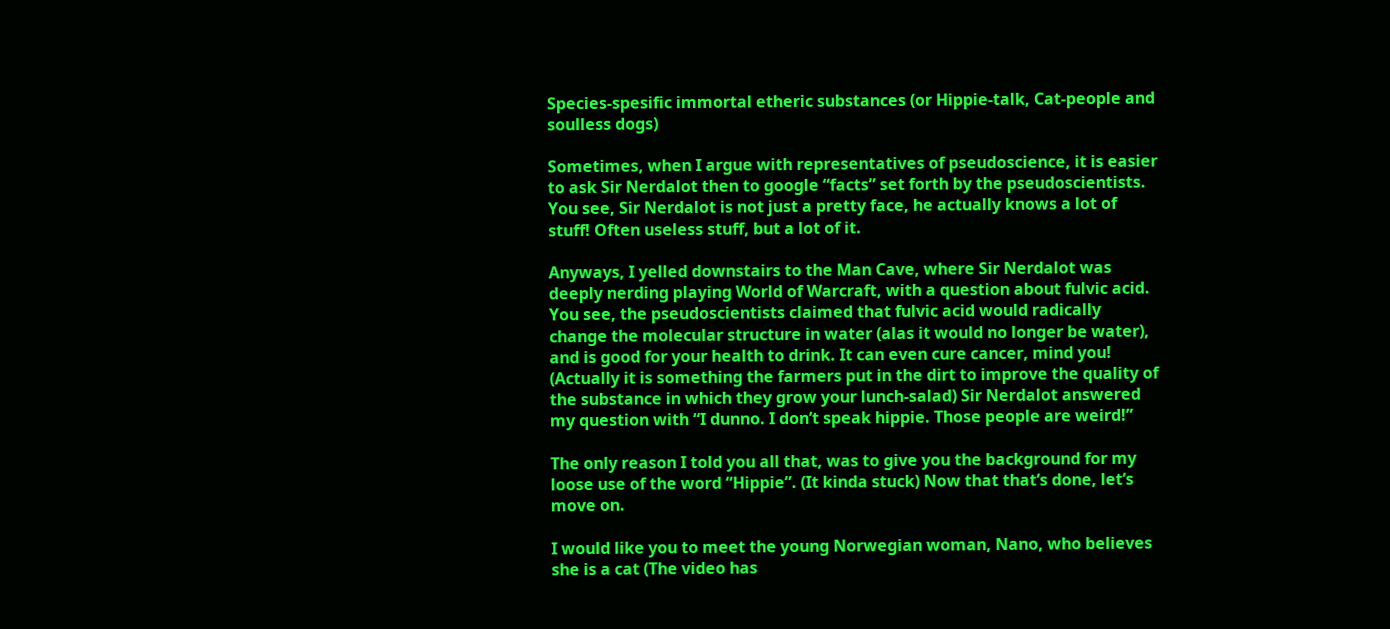Species-spesific immortal etheric substances (or Hippie-talk, Cat-people and soulless dogs)

Sometimes, when I argue with representatives of pseudoscience, it is easier to ask Sir Nerdalot then to google “facts” set forth by the pseudoscientists. You see, Sir Nerdalot is not just a pretty face, he actually knows a lot of stuff! Often useless stuff, but a lot of it.

Anyways, I yelled downstairs to the Man Cave, where Sir Nerdalot was deeply nerding playing World of Warcraft, with a question about fulvic acid. You see, the pseudoscientists claimed that fulvic acid would radically change the molecular structure in water (alas it would no longer be water), and is good for your health to drink. It can even cure cancer, mind you! (Actually it is something the farmers put in the dirt to improve the quality of the substance in which they grow your lunch-salad) Sir Nerdalot answered my question with “I dunno. I don’t speak hippie. Those people are weird!”

The only reason I told you all that, was to give you the background for my loose use of the word “Hippie”. (It kinda stuck) Now that that’s done, let’s move on.

I would like you to meet the young Norwegian woman, Nano, who believes she is a cat (The video has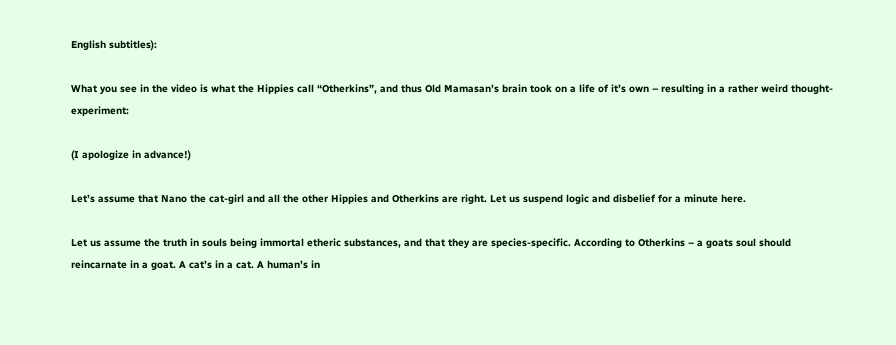English subtitles):

What you see in the video is what the Hippies call “Otherkins”, and thus Old Mamasan’s brain took on a life of it’s own – resulting in a rather weird thought-experiment:

(I apologize in advance!)

Let’s assume that Nano the cat-girl and all the other Hippies and Otherkins are right. Let us suspend logic and disbelief for a minute here.

Let us assume the truth in souls being immortal etheric substances, and that they are species-specific. According to Otherkins – a goats soul should reincarnate in a goat. A cat’s in a cat. A human’s in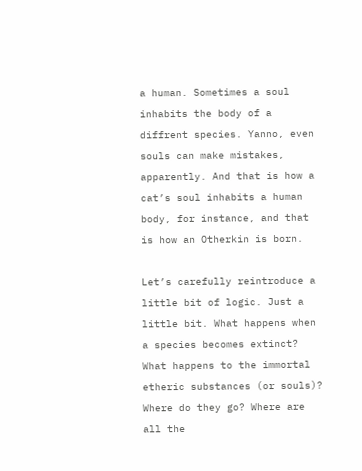a human. Sometimes a soul inhabits the body of a diffrent species. Yanno, even souls can make mistakes, apparently. And that is how a cat’s soul inhabits a human body, for instance, and that is how an Otherkin is born.

Let’s carefully reintroduce a little bit of logic. Just a little bit. What happens when a species becomes extinct? What happens to the immortal etheric substances (or souls)? Where do they go? Where are all the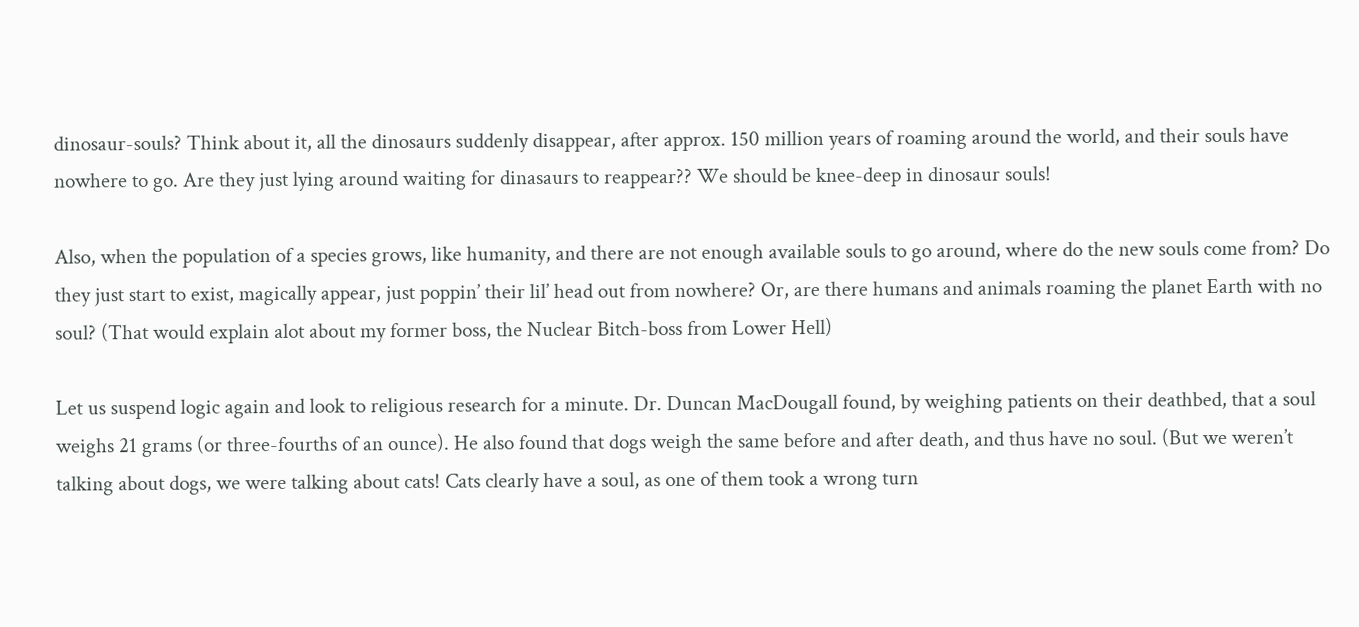dinosaur-souls? Think about it, all the dinosaurs suddenly disappear, after approx. 150 million years of roaming around the world, and their souls have nowhere to go. Are they just lying around waiting for dinasaurs to reappear?? We should be knee-deep in dinosaur souls!

Also, when the population of a species grows, like humanity, and there are not enough available souls to go around, where do the new souls come from? Do they just start to exist, magically appear, just poppin’ their lil’ head out from nowhere? Or, are there humans and animals roaming the planet Earth with no soul? (That would explain alot about my former boss, the Nuclear Bitch-boss from Lower Hell)

Let us suspend logic again and look to religious research for a minute. Dr. Duncan MacDougall found, by weighing patients on their deathbed, that a soul weighs 21 grams (or three-fourths of an ounce). He also found that dogs weigh the same before and after death, and thus have no soul. (But we weren’t talking about dogs, we were talking about cats! Cats clearly have a soul, as one of them took a wrong turn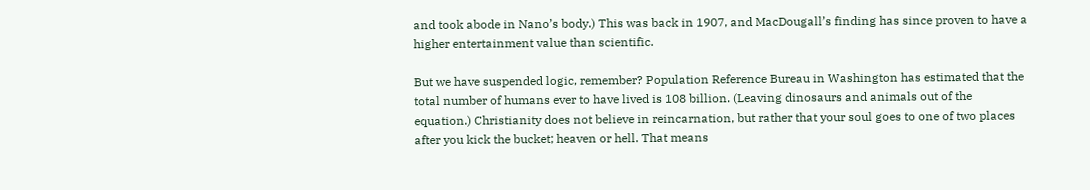and took abode in Nano’s body.) This was back in 1907, and MacDougall’s finding has since proven to have a higher entertainment value than scientific.

But we have suspended logic, remember? Population Reference Bureau in Washington has estimated that the total number of humans ever to have lived is 108 billion. (Leaving dinosaurs and animals out of the equation.) Christianity does not believe in reincarnation, but rather that your soul goes to one of two places after you kick the bucket; heaven or hell. That means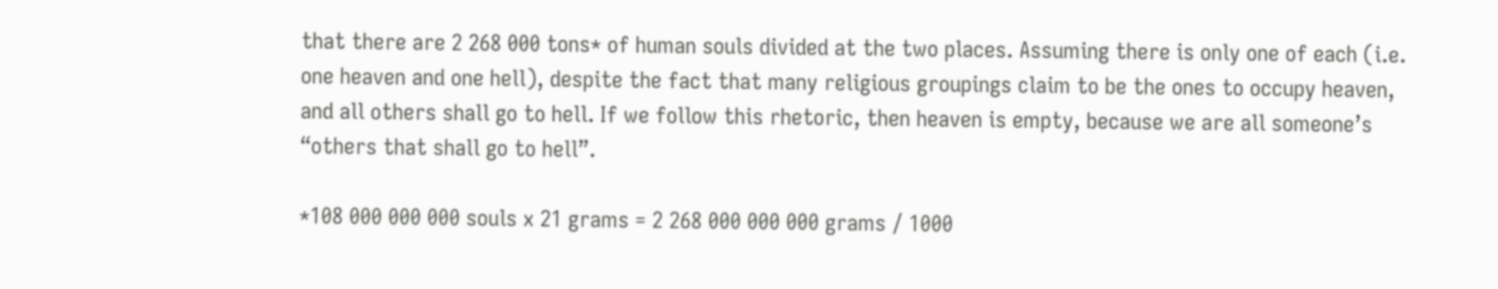that there are 2 268 000 tons* of human souls divided at the two places. Assuming there is only one of each (i.e. one heaven and one hell), despite the fact that many religious groupings claim to be the ones to occupy heaven, and all others shall go to hell. If we follow this rhetoric, then heaven is empty, because we are all someone’s “others that shall go to hell”.

*108 000 000 000 souls x 21 grams = 2 268 000 000 000 grams / 1000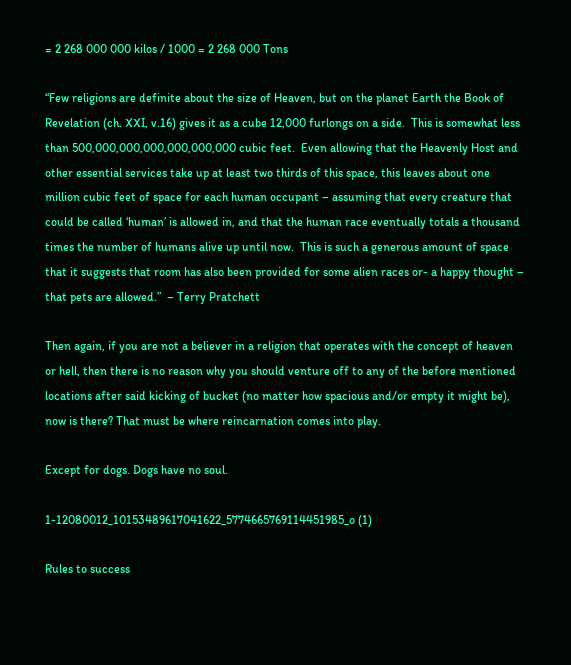= 2 268 000 000 kilos / 1000 = 2 268 000 Tons

“Few religions are definite about the size of Heaven, but on the planet Earth the Book of Revelation (ch. XXI, v.16) gives it as a cube 12,000 furlongs on a side.  This is somewhat less than 500,000,000,000,000,000,000 cubic feet.  Even allowing that the Heavenly Host and other essential services take up at least two thirds of this space, this leaves about one million cubic feet of space for each human occupant – assuming that every creature that could be called ‘human’ is allowed in, and that the human race eventually totals a thousand times the number of humans alive up until now.  This is such a generous amount of space that it suggests that room has also been provided for some alien races or- a happy thought – that pets are allowed.”  – Terry Pratchett

Then again, if you are not a believer in a religion that operates with the concept of heaven or hell, then there is no reason why you should venture off to any of the before mentioned locations after said kicking of bucket (no matter how spacious and/or empty it might be), now is there? That must be where reincarnation comes into play.

Except for dogs. Dogs have no soul.

1-12080012_10153489617041622_5774665769114451985_o (1)

Rules to success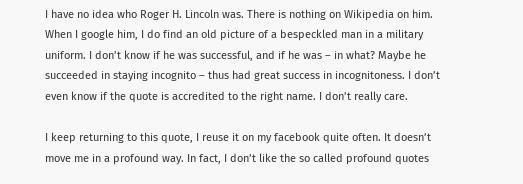I have no idea who Roger H. Lincoln was. There is nothing on Wikipedia on him. When I google him, I do find an old picture of a bespeckled man in a military uniform. I don’t know if he was successful, and if he was – in what? Maybe he succeeded in staying incognito – thus had great success in incognitoness. I don’t even know if the quote is accredited to the right name. I don’t really care.

I keep returning to this quote, I reuse it on my facebook quite often. It doesn’t move me in a profound way. In fact, I don’t like the so called profound quotes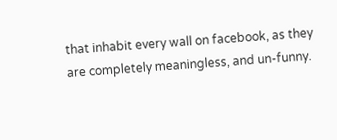that inhabit every wall on facebook, as they are completely meaningless, and un-funny.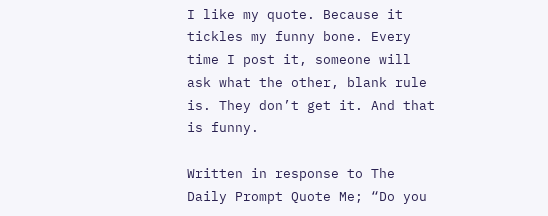I like my quote. Because it tickles my funny bone. Every time I post it, someone will ask what the other, blank rule is. They don’t get it. And that is funny.

Written in response to The Daily Prompt Quote Me; “Do you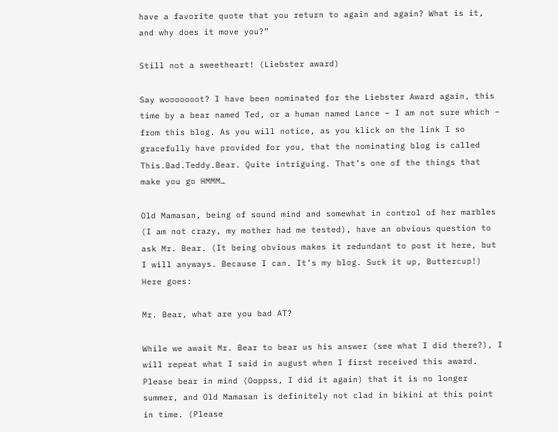have a favorite quote that you return to again and again? What is it, and why does it move you?”

Still not a sweetheart! (Liebster award)

Say wooooooot? I have been nominated for the Liebster Award again, this time by a bear named Ted, or a human named Lance – I am not sure which – from this blog. As you will notice, as you klick on the link I so gracefully have provided for you, that the nominating blog is called This.Bad.Teddy.Bear. Quite intriguing. That’s one of the things that make you go HMMM…

Old Mamasan, being of sound mind and somewhat in control of her marbles (I am not crazy, my mother had me tested), have an obvious question to ask Mr. Bear. (It being obvious makes it redundant to post it here, but I will anyways. Because I can. It’s my blog. Suck it up, Buttercup!) Here goes:

Mr. Bear, what are you bad AT?

While we await Mr. Bear to bear us his answer (see what I did there?), I will repeat what I said in august when I first received this award. Please bear in mind (Ooppss, I did it again) that it is no longer summer, and Old Mamasan is definitely not clad in bikini at this point in time. (Please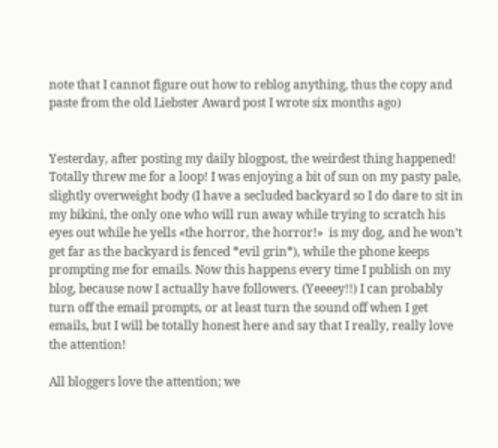note that I cannot figure out how to reblog anything, thus the copy and paste from the old Liebster Award post I wrote six months ago)


Yesterday, after posting my daily blogpost, the weirdest thing happened! Totally threw me for a loop! I was enjoying a bit of sun on my pasty pale, slightly overweight body (I have a secluded backyard so I do dare to sit in my bikini, the only one who will run away while trying to scratch his eyes out while he yells «the horror, the horror!»  is my dog, and he won’t get far as the backyard is fenced *evil grin*), while the phone keeps prompting me for emails. Now this happens every time I publish on my blog, because now I actually have followers. (Yeeeey!!) I can probably turn off the email prompts, or at least turn the sound off when I get emails, but I will be totally honest here and say that I really, really love the attention!

All bloggers love the attention; we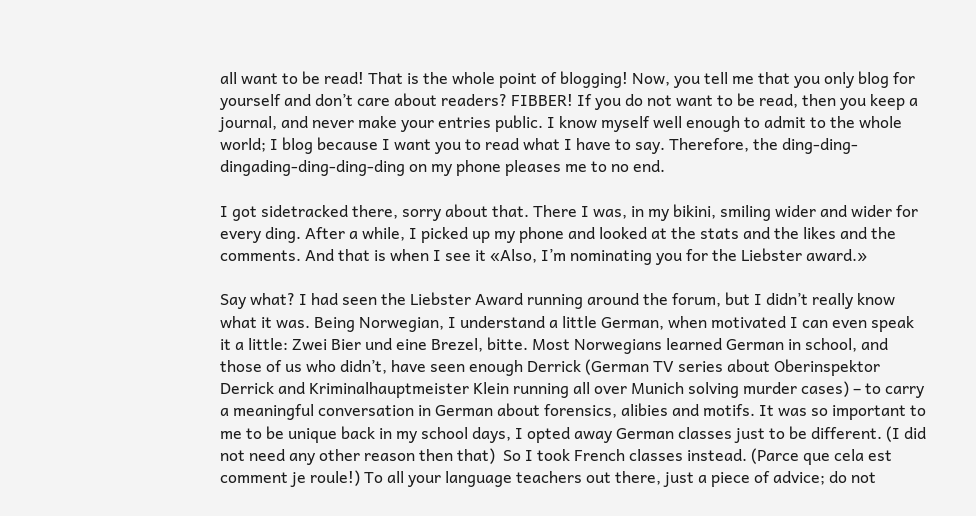all want to be read! That is the whole point of blogging! Now, you tell me that you only blog for yourself and don’t care about readers? FIBBER! If you do not want to be read, then you keep a journal, and never make your entries public. I know myself well enough to admit to the whole world; I blog because I want you to read what I have to say. Therefore, the ding-ding-dingading-ding-ding-ding on my phone pleases me to no end.

I got sidetracked there, sorry about that. There I was, in my bikini, smiling wider and wider for every ding. After a while, I picked up my phone and looked at the stats and the likes and the comments. And that is when I see it «Also, I’m nominating you for the Liebster award.»

Say what? I had seen the Liebster Award running around the forum, but I didn’t really know what it was. Being Norwegian, I understand a little German, when motivated I can even speak it a little: Zwei Bier und eine Brezel, bitte. Most Norwegians learned German in school, and those of us who didn’t, have seen enough Derrick (German TV series about Oberinspektor Derrick and Kriminalhauptmeister Klein running all over Munich solving murder cases) – to carry a meaningful conversation in German about forensics, alibies and motifs. It was so important to me to be unique back in my school days, I opted away German classes just to be different. (I did not need any other reason then that)  So I took French classes instead. (Parce que cela est comment je roule!) To all your language teachers out there, just a piece of advice; do not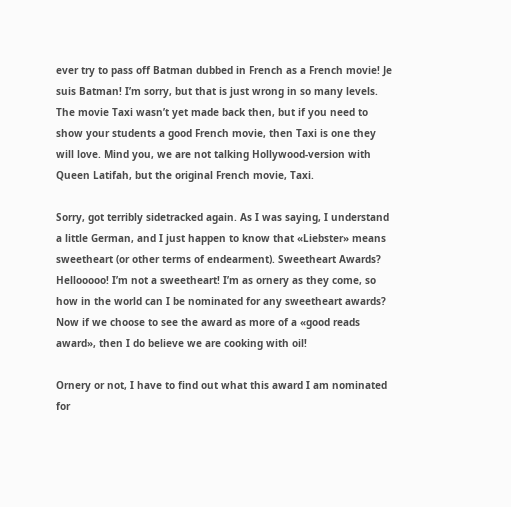ever try to pass off Batman dubbed in French as a French movie! Je suis Batman! I’m sorry, but that is just wrong in so many levels. The movie Taxi wasn’t yet made back then, but if you need to show your students a good French movie, then Taxi is one they will love. Mind you, we are not talking Hollywood-version with Queen Latifah, but the original French movie, Taxi.

Sorry, got terribly sidetracked again. As I was saying, I understand a little German, and I just happen to know that «Liebster» means sweetheart (or other terms of endearment). Sweetheart Awards? Hellooooo! I’m not a sweetheart! I’m as ornery as they come, so how in the world can I be nominated for any sweetheart awards? Now if we choose to see the award as more of a «good reads award», then I do believe we are cooking with oil!

Ornery or not, I have to find out what this award I am nominated for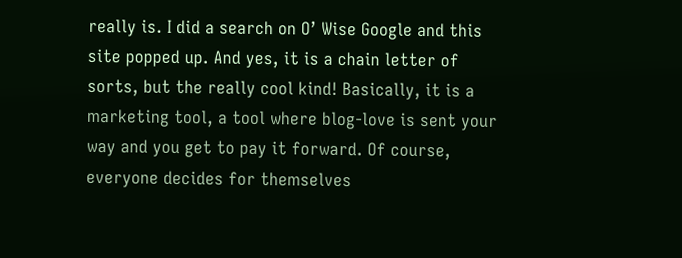really is. I did a search on O’ Wise Google and this site popped up. And yes, it is a chain letter of sorts, but the really cool kind! Basically, it is a marketing tool, a tool where blog-love is sent your way and you get to pay it forward. Of course, everyone decides for themselves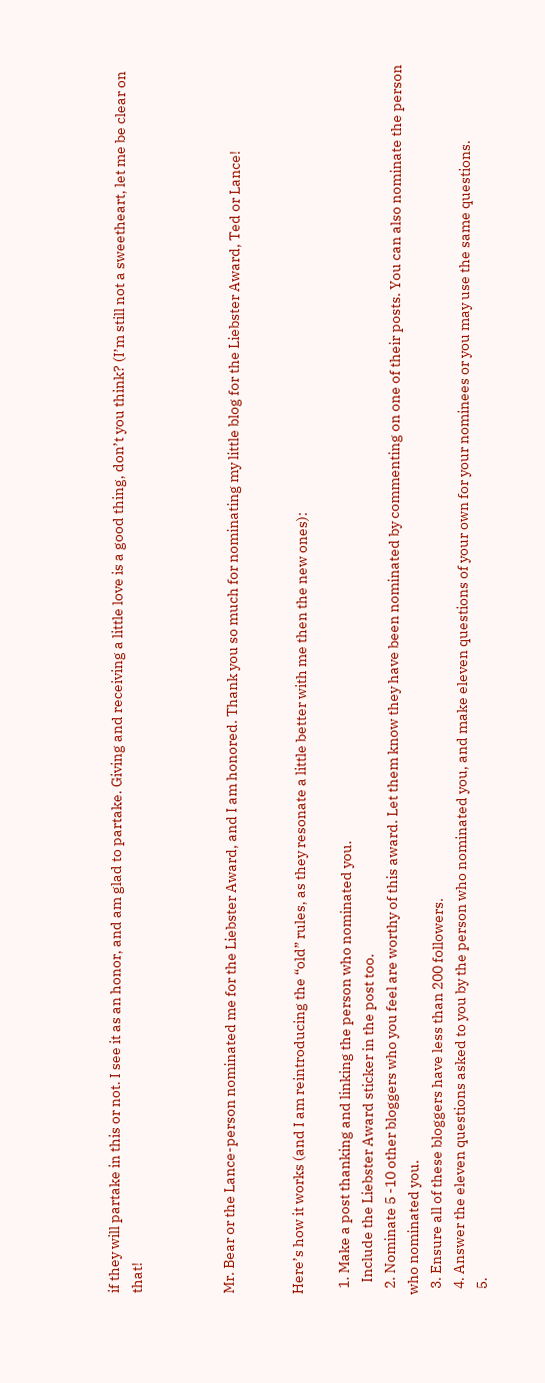if they will partake in this or not. I see it as an honor, and am glad to partake. Giving and receiving a little love is a good thing, don’t you think? (I’m still not a sweetheart, let me be clear on that!



Mr. Bear or the Lance-person nominated me for the Liebster Award, and I am honored. Thank you so much for nominating my little blog for the Liebster Award, Ted or Lance!


Here’s how it works (and I am reintroducing the “old” rules, as they resonate a little better with me then the new ones):

  1. Make a post thanking and linking the person who nominated you.
    Include the Liebster Award sticker in the post too.
  2. Nominate 5 -10 other bloggers who you feel are worthy of this award. Let them know they have been nominated by commenting on one of their posts. You can also nominate the person who nominated you.
  3. Ensure all of these bloggers have less than 200 followers.
  4. Answer the eleven questions asked to you by the person who nominated you, and make eleven questions of your own for your nominees or you may use the same questions.
  5.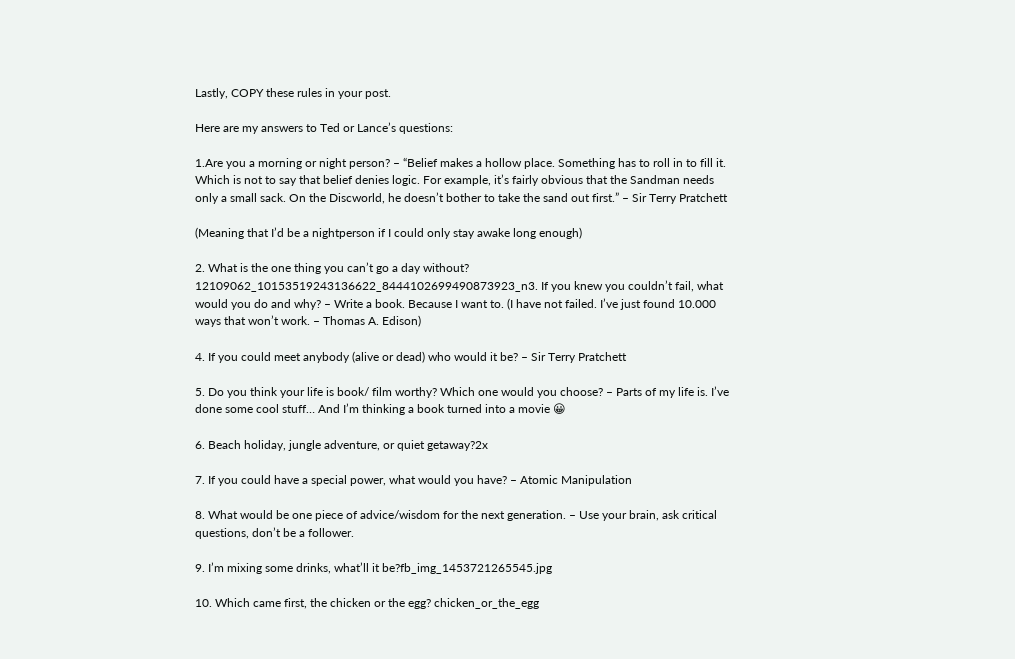Lastly, COPY these rules in your post.

Here are my answers to Ted or Lance’s questions:

1.Are you a morning or night person? – “Belief makes a hollow place. Something has to roll in to fill it. Which is not to say that belief denies logic. For example, it’s fairly obvious that the Sandman needs only a small sack. On the Discworld, he doesn’t bother to take the sand out first.” – Sir Terry Pratchett

(Meaning that I’d be a nightperson if I could only stay awake long enough)

2. What is the one thing you can’t go a day without? 12109062_10153519243136622_8444102699490873923_n3. If you knew you couldn’t fail, what would you do and why? – Write a book. Because I want to. (I have not failed. I’ve just found 10.000 ways that won’t work. – Thomas A. Edison)

4. If you could meet anybody (alive or dead) who would it be? – Sir Terry Pratchett

5. Do you think your life is book/ film worthy? Which one would you choose? – Parts of my life is. I’ve done some cool stuff… And I’m thinking a book turned into a movie 😀

6. Beach holiday, jungle adventure, or quiet getaway?2x

7. If you could have a special power, what would you have? – Atomic Manipulation

8. What would be one piece of advice/wisdom for the next generation. – Use your brain, ask critical questions, don’t be a follower.

9. I’m mixing some drinks, what’ll it be?fb_img_1453721265545.jpg

10. Which came first, the chicken or the egg? chicken_or_the_egg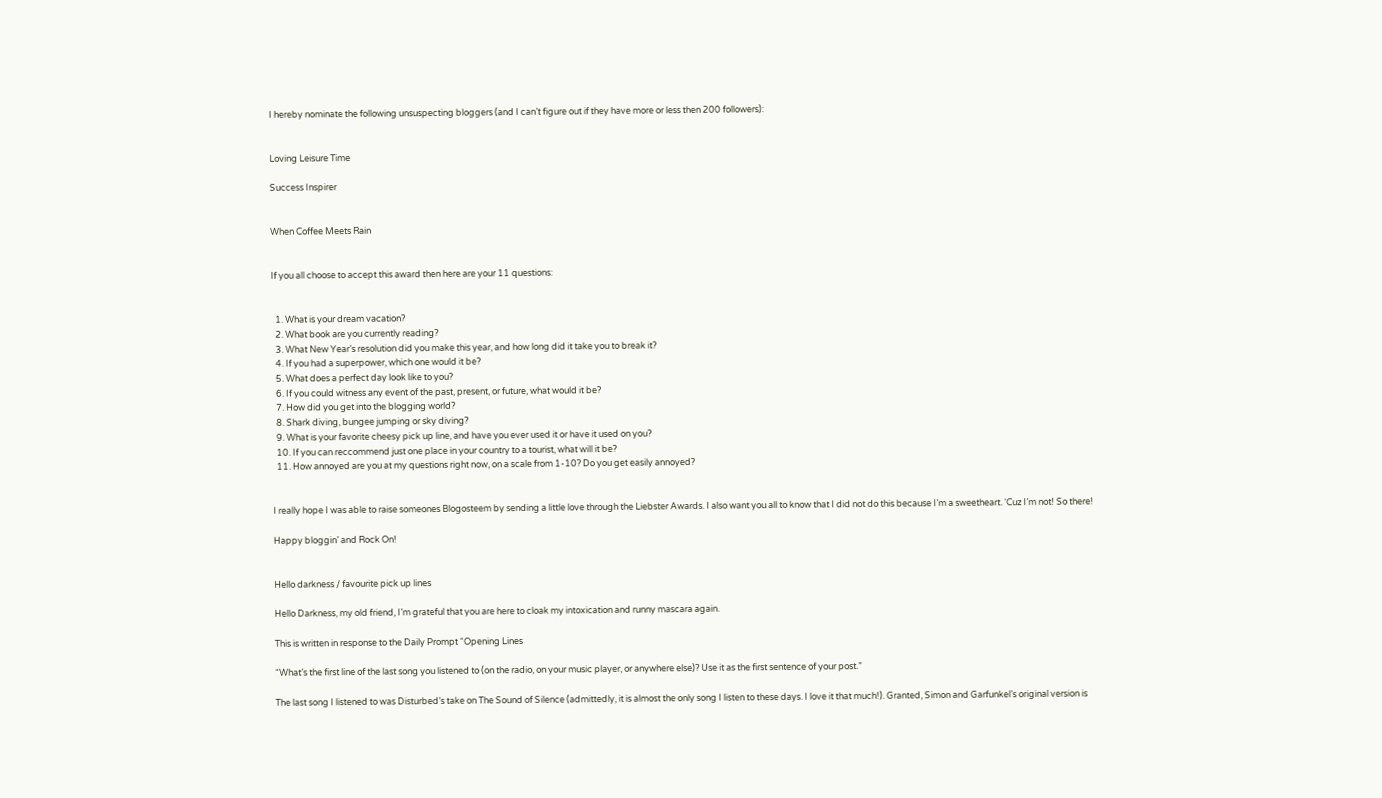I hereby nominate the following unsuspecting bloggers (and I can’t figure out if they have more or less then 200 followers):


Loving Leisure Time

Success Inspirer


When Coffee Meets Rain


If you all choose to accept this award then here are your 11 questions:


  1. What is your dream vacation?
  2. What book are you currently reading?
  3. What New Year’s resolution did you make this year, and how long did it take you to break it?
  4. If you had a superpower, which one would it be?
  5. What does a perfect day look like to you?
  6. If you could witness any event of the past, present, or future, what would it be?
  7. How did you get into the blogging world?
  8. Shark diving, bungee jumping or sky diving?
  9. What is your favorite cheesy pick up line, and have you ever used it or have it used on you?
  10. If you can reccommend just one place in your country to a tourist, what will it be?
  11. How annoyed are you at my questions right now, on a scale from 1-10? Do you get easily annoyed?


I really hope I was able to raise someones Blogosteem by sending a little love through the Liebster Awards. I also want you all to know that I did not do this because I’m a sweetheart. ‘Cuz I’m not! So there!

Happy bloggin’ and Rock On!


Hello darkness / favourite pick up lines

Hello Darkness, my old friend, I’m grateful that you are here to cloak my intoxication and runny mascara again.

This is written in response to the Daily Prompt “Opening Lines

“What’s the first line of the last song you listened to (on the radio, on your music player, or anywhere else)? Use it as the first sentence of your post.”

The last song I listened to was Disturbed’s take on The Sound of Silence (admittedly, it is almost the only song I listen to these days. I love it that much!). Granted, Simon and Garfunkel’s original version is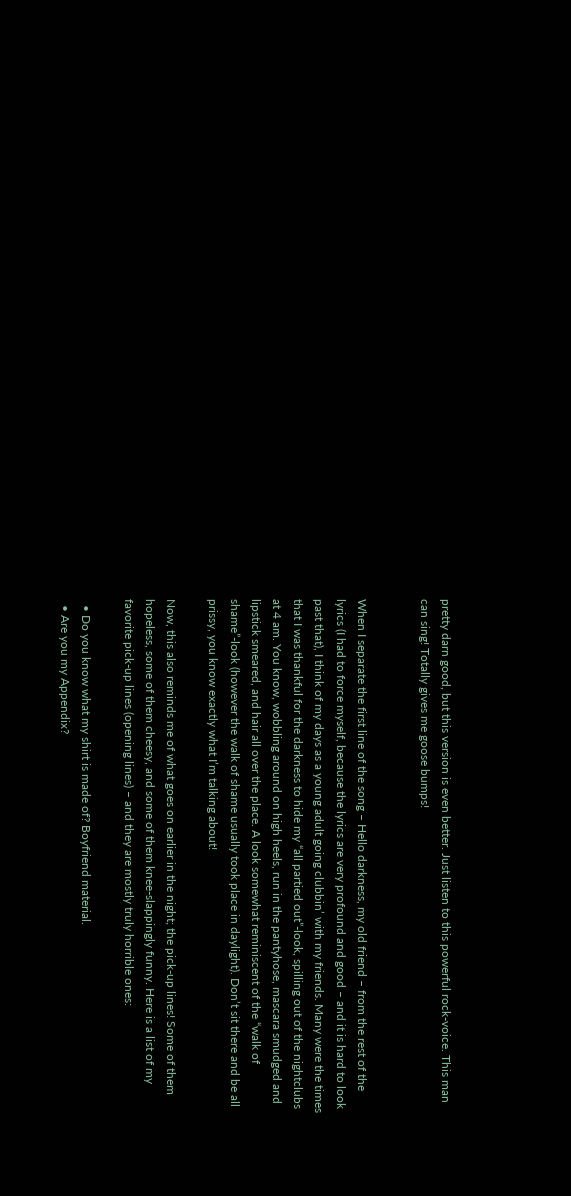pretty darn good, but this version is even better. Just listen to this powerful rock-voice. This man can sing! Totally gives me goose bumps!


When I separate the first line of the song – Hello darkness, my old friend – from the rest of the lyrics (I had to force myself, because the lyrics are very profound and good – and it is hard to look past that), I think of my days as a young adult going clubbin’ with my friends. Many were the times that I was thankful for the darkness to hide my “all partied out”-look, spilling out of the nightclubs at 4 am. You know, wobbling around on high heels, run in the pantyhose, mascara smudged and lipstick smeared, and hair all over the place. A look somewhat reminiscent of the “walk of shame”-look (however the walk of shame usually took place in daylight). Don’t sit there and be all prissy, you know exactly what I’m talking about!

Now, this also reminds me of what goes on earlier in the night; the pick-up lines! Some of them hopeless, some of them cheesy, and some of them knee-slappingly funny. Here is a list of my favorite pick-up lines (opening lines) – and they are mostly truly horrible ones:

  • Do you know what my shirt is made of? Boyfriend material.
  • Are you my Appendix?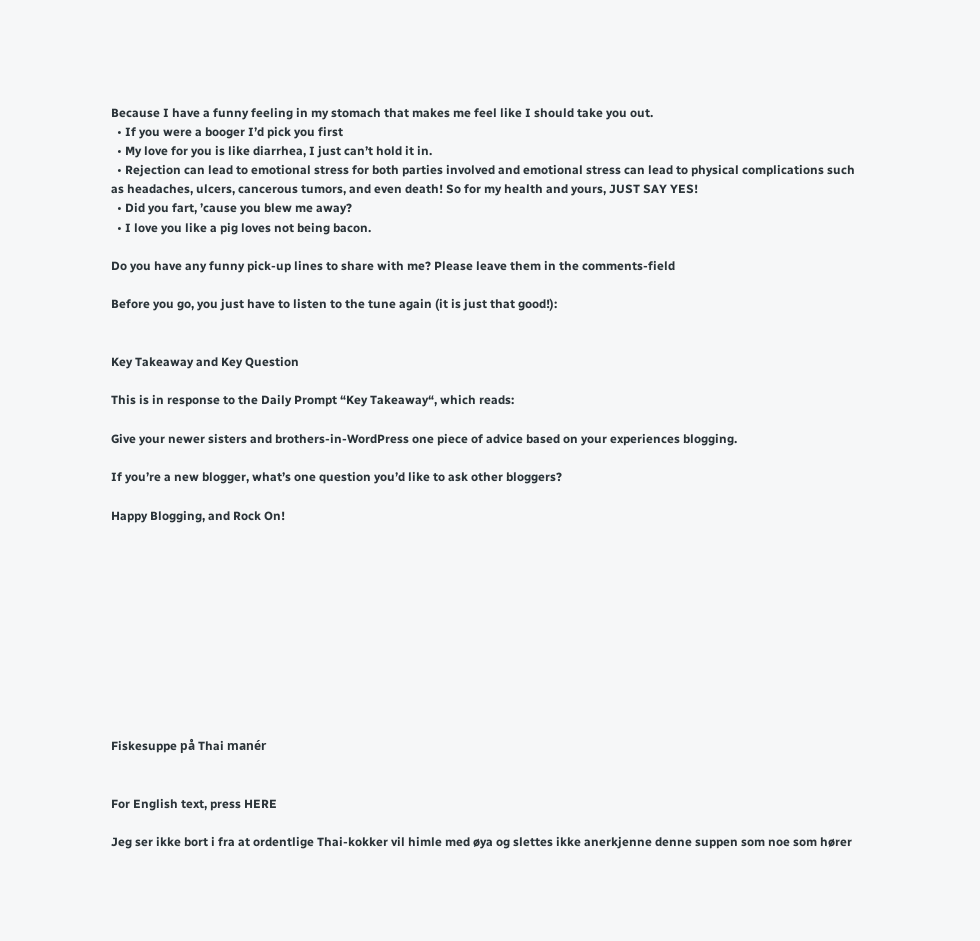Because I have a funny feeling in my stomach that makes me feel like I should take you out.
  • If you were a booger I’d pick you first
  • My love for you is like diarrhea, I just can’t hold it in.
  • Rejection can lead to emotional stress for both parties involved and emotional stress can lead to physical complications such as headaches, ulcers, cancerous tumors, and even death! So for my health and yours, JUST SAY YES!
  • Did you fart, ’cause you blew me away?
  • I love you like a pig loves not being bacon.

Do you have any funny pick-up lines to share with me? Please leave them in the comments-field

Before you go, you just have to listen to the tune again (it is just that good!):


Key Takeaway and Key Question

This is in response to the Daily Prompt “Key Takeaway“, which reads:

Give your newer sisters and brothers-in-WordPress one piece of advice based on your experiences blogging.

If you’re a new blogger, what’s one question you’d like to ask other bloggers?

Happy Blogging, and Rock On!











Fiskesuppe på Thai manér


For English text, press HERE

Jeg ser ikke bort i fra at ordentlige Thai-kokker vil himle med øya og slettes ikke anerkjenne denne suppen som noe som hører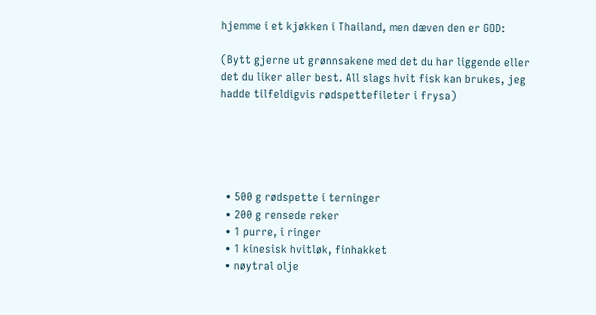hjemme i et kjøkken i Thailand, men dæven den er GOD:

(Bytt gjerne ut grønnsakene med det du har liggende eller det du liker aller best. All slags hvit fisk kan brukes, jeg hadde tilfeldigvis rødspettefileter i frysa)





  • 500 g rødspette i terninger
  • 200 g rensede reker
  • 1 purre, i ringer
  • 1 kinesisk hvitløk, finhakket
  • nøytral olje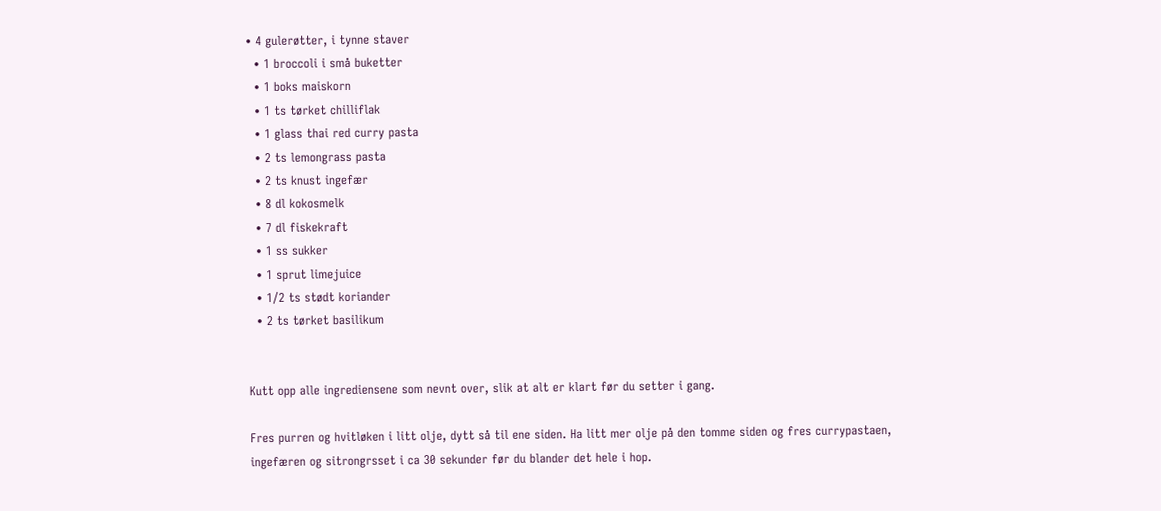• 4 gulerøtter, i tynne staver
  • 1 broccoli i små buketter
  • 1 boks maiskorn
  • 1 ts tørket chilliflak
  • 1 glass thai red curry pasta
  • 2 ts lemongrass pasta
  • 2 ts knust ingefær
  • 8 dl kokosmelk
  • 7 dl fiskekraft
  • 1 ss sukker
  • 1 sprut limejuice
  • 1/2 ts stødt koriander
  • 2 ts tørket basilikum


Kutt opp alle ingrediensene som nevnt over, slik at alt er klart før du setter i gang.

Fres purren og hvitløken i litt olje, dytt så til ene siden. Ha litt mer olje på den tomme siden og fres currypastaen, ingefæren og sitrongrsset i ca 30 sekunder før du blander det hele i hop.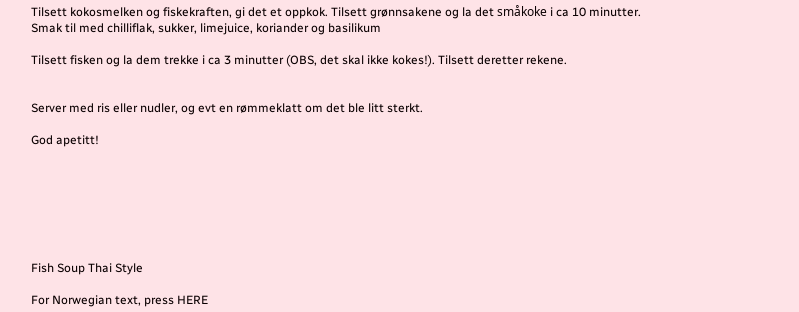Tilsett kokosmelken og fiskekraften, gi det et oppkok. Tilsett grønnsakene og la det småkoke i ca 10 minutter. Smak til med chilliflak, sukker, limejuice, koriander og basilikum

Tilsett fisken og la dem trekke i ca 3 minutter (OBS, det skal ikke kokes!). Tilsett deretter rekene.


Server med ris eller nudler, og evt en rømmeklatt om det ble litt sterkt.

God apetitt!







Fish Soup Thai Style

For Norwegian text, press HERE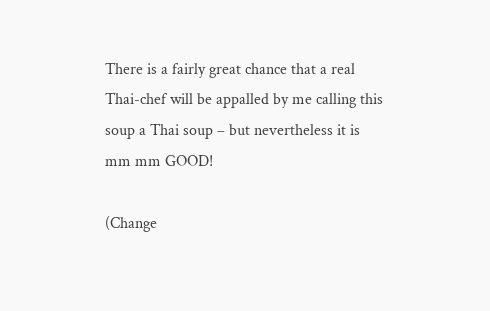There is a fairly great chance that a real Thai-chef will be appalled by me calling this soup a Thai soup – but nevertheless it is mm mm GOOD!

(Change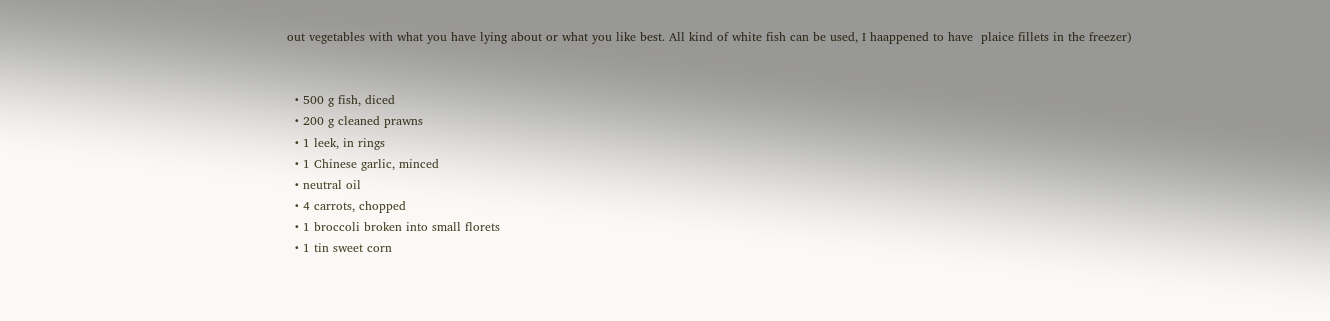out vegetables with what you have lying about or what you like best. All kind of white fish can be used, I haappened to have  plaice fillets in the freezer)


  • 500 g fish, diced
  • 200 g cleaned prawns
  • 1 leek, in rings
  • 1 Chinese garlic, minced
  • neutral oil
  • 4 carrots, chopped
  • 1 broccoli broken into small florets
  • 1 tin sweet corn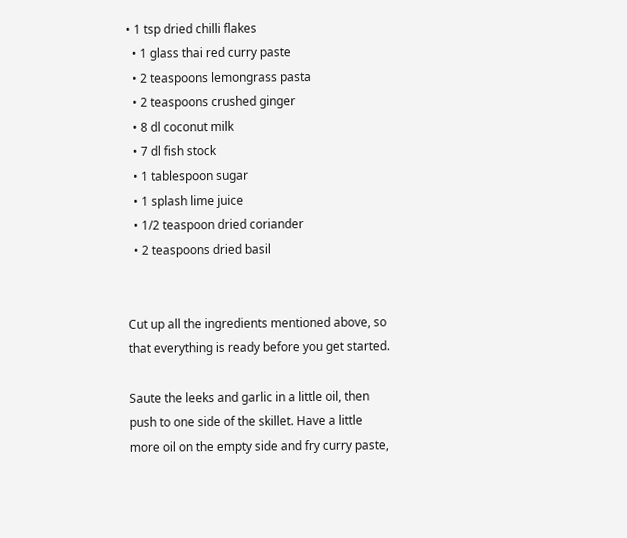• 1 tsp dried chilli flakes
  • 1 glass thai red curry paste
  • 2 teaspoons lemongrass pasta
  • 2 teaspoons crushed ginger
  • 8 dl coconut milk
  • 7 dl fish stock
  • 1 tablespoon sugar
  • 1 splash lime juice
  • 1/2 teaspoon dried coriander
  • 2 teaspoons dried basil


Cut up all the ingredients mentioned above, so that everything is ready before you get started.

Saute the leeks and garlic in a little oil, then push to one side of the skillet. Have a little more oil on the empty side and fry curry paste,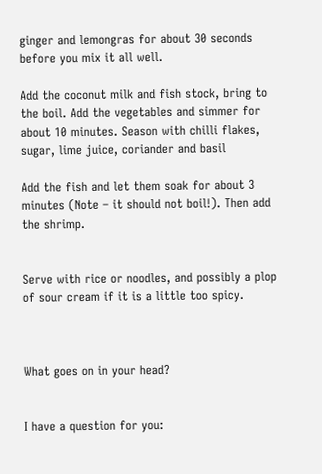ginger and lemongras for about 30 seconds before you mix it all well.

Add the coconut milk and fish stock, bring to the boil. Add the vegetables and simmer for about 10 minutes. Season with chilli flakes, sugar, lime juice, coriander and basil

Add the fish and let them soak for about 3 minutes (Note – it should not boil!). Then add the shrimp.


Serve with rice or noodles, and possibly a plop of sour cream if it is a little too spicy.



What goes on in your head?


I have a question for you: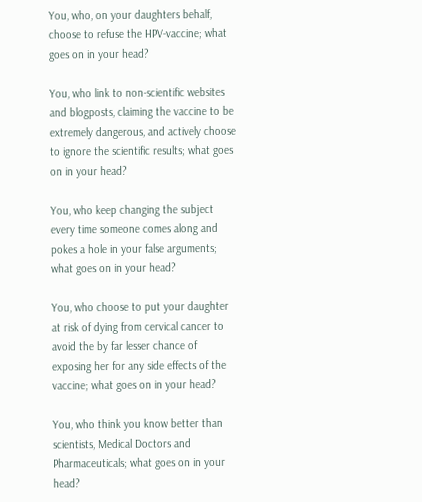You, who, on your daughters behalf, choose to refuse the HPV-vaccine; what goes on in your head?

You, who link to non-scientific websites and blogposts, claiming the vaccine to be extremely dangerous, and actively choose to ignore the scientific results; what goes on in your head?

You, who keep changing the subject every time someone comes along and pokes a hole in your false arguments; what goes on in your head?

You, who choose to put your daughter at risk of dying from cervical cancer to avoid the by far lesser chance of exposing her for any side effects of the vaccine; what goes on in your head?

You, who think you know better than scientists, Medical Doctors and Pharmaceuticals; what goes on in your head?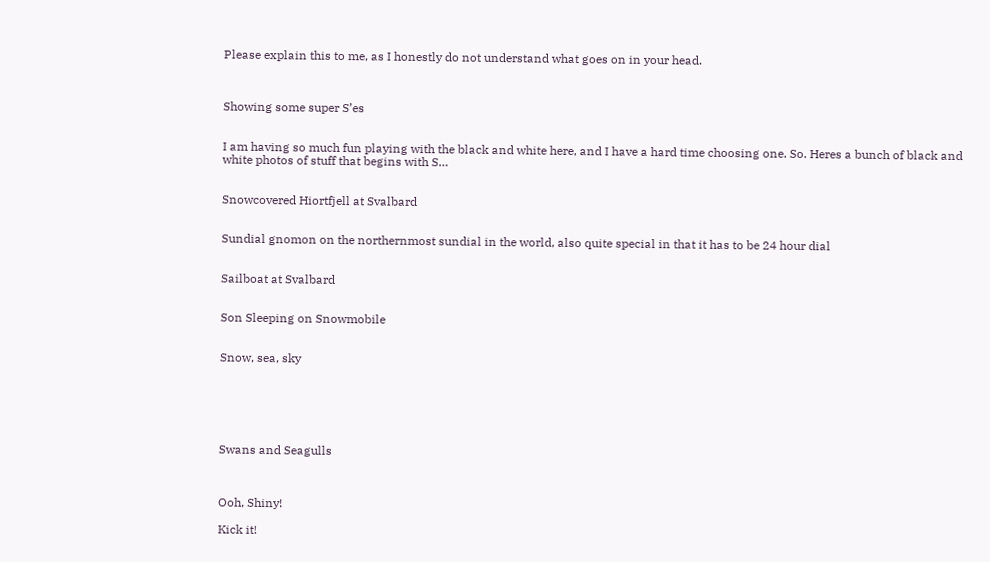Please explain this to me, as I honestly do not understand what goes on in your head.



Showing some super S’es


I am having so much fun playing with the black and white here, and I have a hard time choosing one. So. Heres a bunch of black and white photos of stuff that begins with S…


Snowcovered Hiortfjell at Svalbard


Sundial gnomon on the northernmost sundial in the world, also quite special in that it has to be 24 hour dial


Sailboat at Svalbard


Son Sleeping on Snowmobile


Snow, sea, sky






Swans and Seagulls



Ooh, Shiny!

Kick it!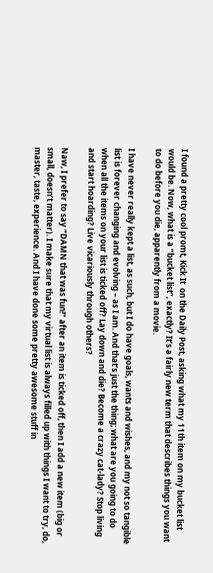I found a pretty cool promt, Kick It  on the Daily Post, asking what my 11th item on my bucket list would be. Now, what is a “bucket list”, exactly? It’s a fairly new term that describes things you want to do before you die, apparently from a movie.

I have never really kept a list, as such, but I do have goals, wants and wishes, and my not so tangible list is forever changing and evolving – as I am. And that’s just the thing; what are you going to do when all the items on your list is ticked off? Lay down and die? Become a crazy cat-lady? Stop living and start hoarding? Live vicariously through others?

Naw, I prefer to say “DAMN that was fun!” after an item is ticked off, then I add a new item (big or small, doesn’t matter). I make sure that my virtual list is always filled up with things I want to try, do, master, taste, experience. And I have done some pretty awesome stuff in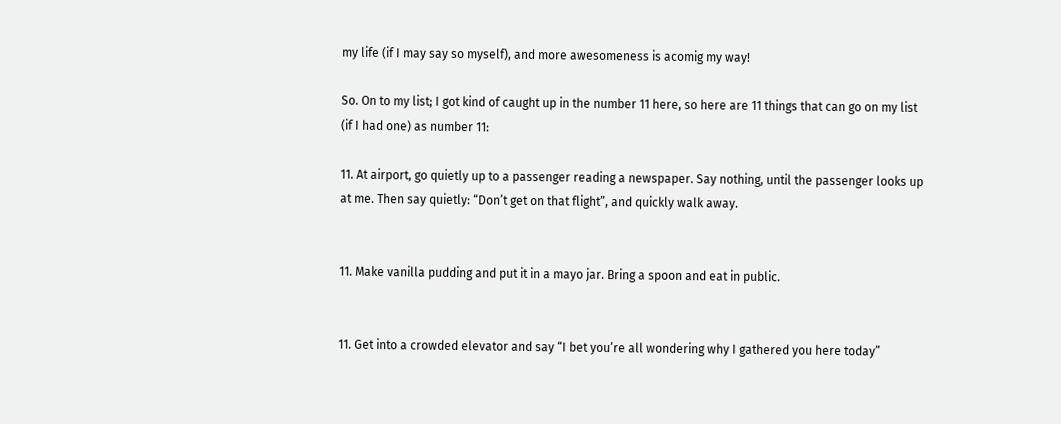my life (if I may say so myself), and more awesomeness is acomig my way!

So. On to my list; I got kind of caught up in the number 11 here, so here are 11 things that can go on my list (if I had one) as number 11:

11. At airport, go quietly up to a passenger reading a newspaper. Say nothing, until the passenger looks up at me. Then say quietly: “Don’t get on that flight”, and quickly walk away.


11. Make vanilla pudding and put it in a mayo jar. Bring a spoon and eat in public.


11. Get into a crowded elevator and say “I bet you’re all wondering why I gathered you here today”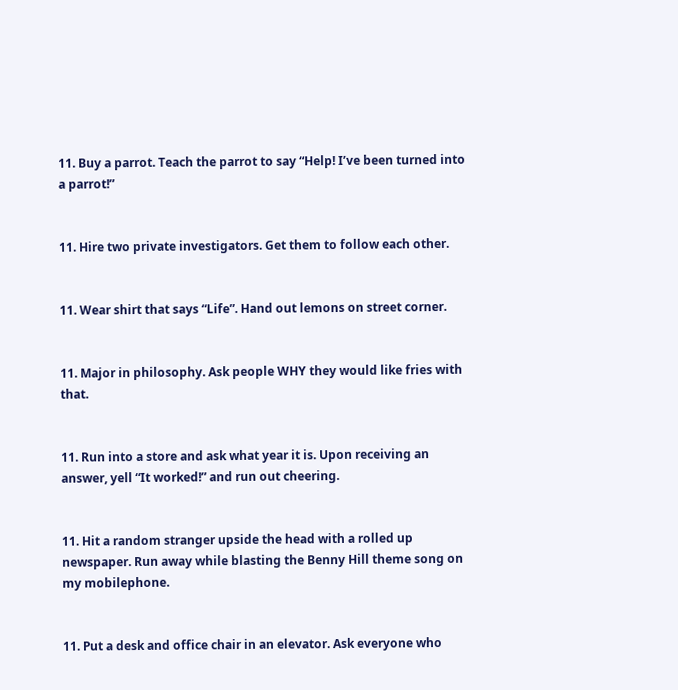11. Buy a parrot. Teach the parrot to say “Help! I’ve been turned into a parrot!”


11. Hire two private investigators. Get them to follow each other.


11. Wear shirt that says “Life”. Hand out lemons on street corner.


11. Major in philosophy. Ask people WHY they would like fries with that.


11. Run into a store and ask what year it is. Upon receiving an answer, yell “It worked!” and run out cheering.


11. Hit a random stranger upside the head with a rolled up newspaper. Run away while blasting the Benny Hill theme song on my mobilephone.


11. Put a desk and office chair in an elevator. Ask everyone who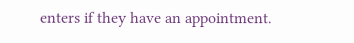enters if they have an appointment.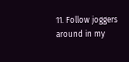11. Follow joggers around in my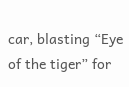car, blasting “Eye of the tiger” for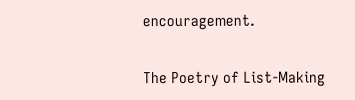encouragement.

The Poetry of List-Making